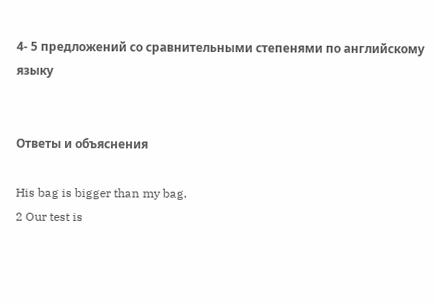4- 5 предложений со сравнительными степенями по английскому языку


Ответы и объяснения

His bag is bigger than my bag.
2 Our test is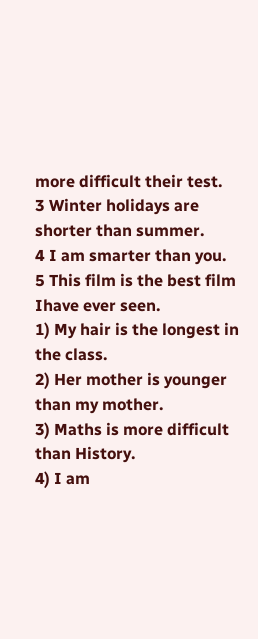more difficult their test.
3 Winter holidays are shorter than summer.
4 I am smarter than you.
5 This film is the best film Ihave ever seen.
1) My hair is the longest in the class.
2) Her mother is younger than my mother.
3) Maths is more difficult than History.
4) I am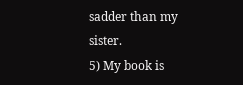sadder than my sister.
5) My book is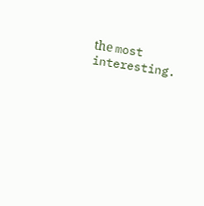thе most interesting.